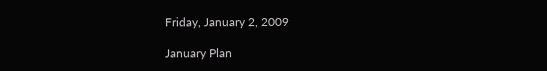Friday, January 2, 2009

January Plan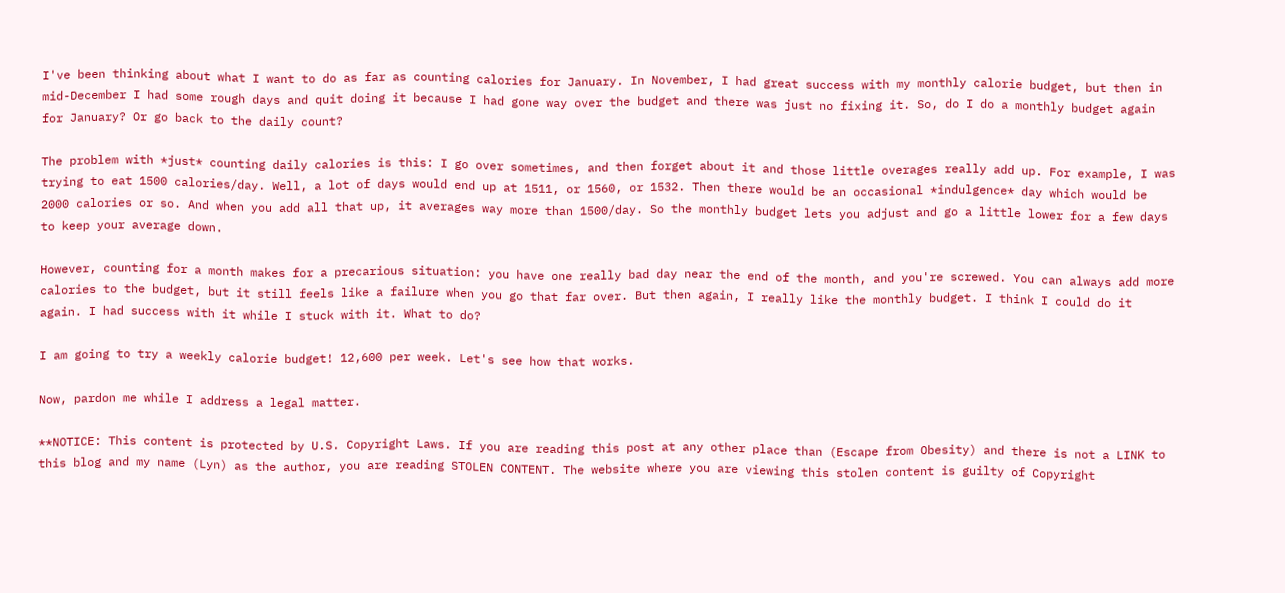I've been thinking about what I want to do as far as counting calories for January. In November, I had great success with my monthly calorie budget, but then in mid-December I had some rough days and quit doing it because I had gone way over the budget and there was just no fixing it. So, do I do a monthly budget again for January? Or go back to the daily count?

The problem with *just* counting daily calories is this: I go over sometimes, and then forget about it and those little overages really add up. For example, I was trying to eat 1500 calories/day. Well, a lot of days would end up at 1511, or 1560, or 1532. Then there would be an occasional *indulgence* day which would be 2000 calories or so. And when you add all that up, it averages way more than 1500/day. So the monthly budget lets you adjust and go a little lower for a few days to keep your average down.

However, counting for a month makes for a precarious situation: you have one really bad day near the end of the month, and you're screwed. You can always add more calories to the budget, but it still feels like a failure when you go that far over. But then again, I really like the monthly budget. I think I could do it again. I had success with it while I stuck with it. What to do?

I am going to try a weekly calorie budget! 12,600 per week. Let's see how that works.

Now, pardon me while I address a legal matter.

**NOTICE: This content is protected by U.S. Copyright Laws. If you are reading this post at any other place than (Escape from Obesity) and there is not a LINK to this blog and my name (Lyn) as the author, you are reading STOLEN CONTENT. The website where you are viewing this stolen content is guilty of Copyright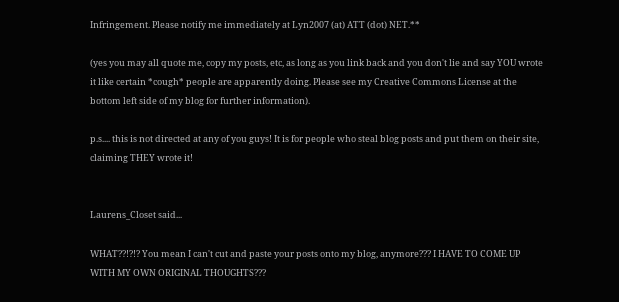Infringement. Please notify me immediately at Lyn2007 (at) ATT (dot) NET.**

(yes you may all quote me, copy my posts, etc, as long as you link back and you don't lie and say YOU wrote it like certain *cough* people are apparently doing. Please see my Creative Commons License at the bottom left side of my blog for further information).

p.s.... this is not directed at any of you guys! It is for people who steal blog posts and put them on their site, claiming THEY wrote it!


Laurens_Closet said...

WHAT??!?!? You mean I can't cut and paste your posts onto my blog, anymore??? I HAVE TO COME UP WITH MY OWN ORIGINAL THOUGHTS???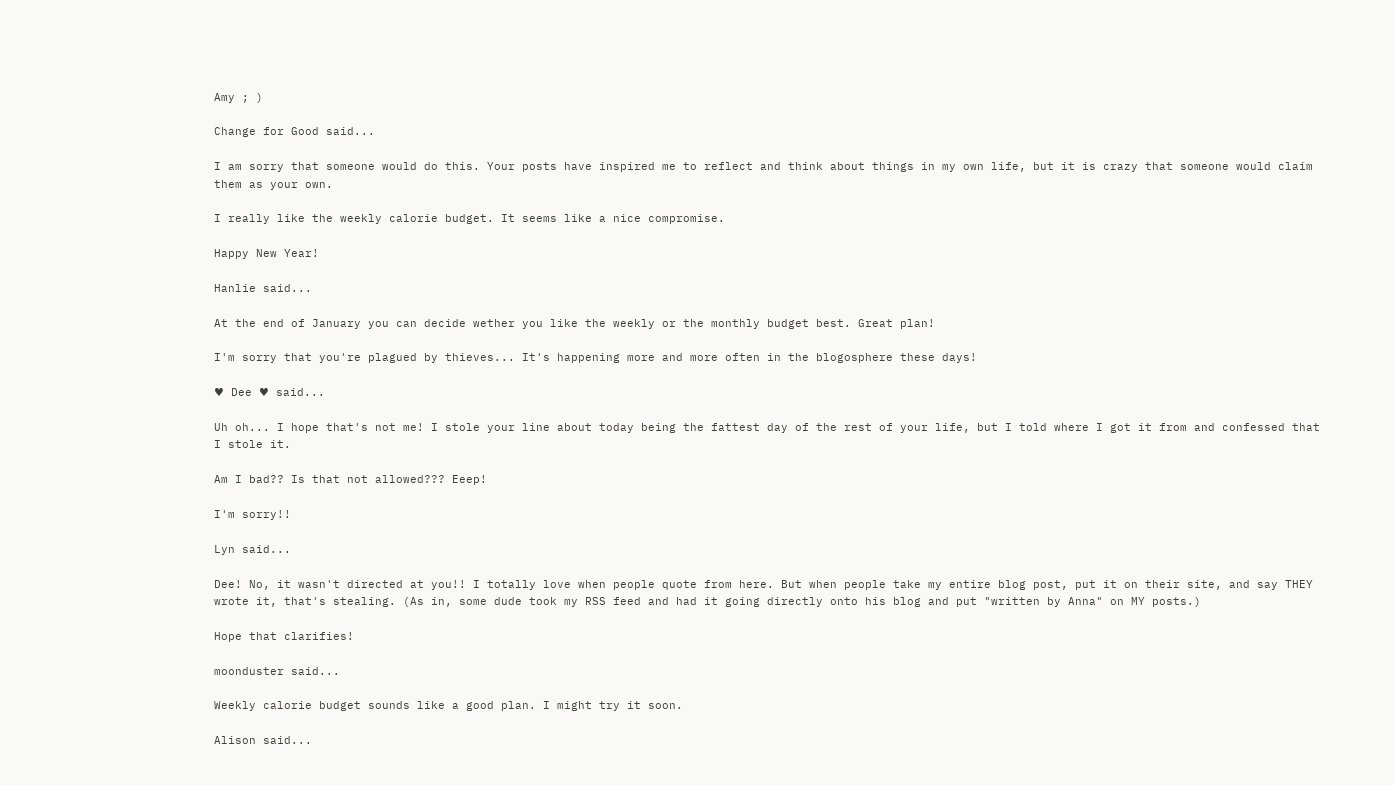Amy ; )

Change for Good said...

I am sorry that someone would do this. Your posts have inspired me to reflect and think about things in my own life, but it is crazy that someone would claim them as your own.

I really like the weekly calorie budget. It seems like a nice compromise.

Happy New Year!

Hanlie said...

At the end of January you can decide wether you like the weekly or the monthly budget best. Great plan!

I'm sorry that you're plagued by thieves... It's happening more and more often in the blogosphere these days!

♥ Dee ♥ said...

Uh oh... I hope that's not me! I stole your line about today being the fattest day of the rest of your life, but I told where I got it from and confessed that I stole it.

Am I bad?? Is that not allowed??? Eeep!

I'm sorry!!

Lyn said...

Dee! No, it wasn't directed at you!! I totally love when people quote from here. But when people take my entire blog post, put it on their site, and say THEY wrote it, that's stealing. (As in, some dude took my RSS feed and had it going directly onto his blog and put "written by Anna" on MY posts.)

Hope that clarifies!

moonduster said...

Weekly calorie budget sounds like a good plan. I might try it soon.

Alison said...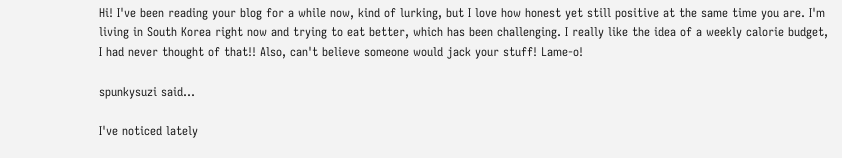Hi! I've been reading your blog for a while now, kind of lurking, but I love how honest yet still positive at the same time you are. I'm living in South Korea right now and trying to eat better, which has been challenging. I really like the idea of a weekly calorie budget, I had never thought of that!! Also, can't believe someone would jack your stuff! Lame-o!

spunkysuzi said...

I've noticed lately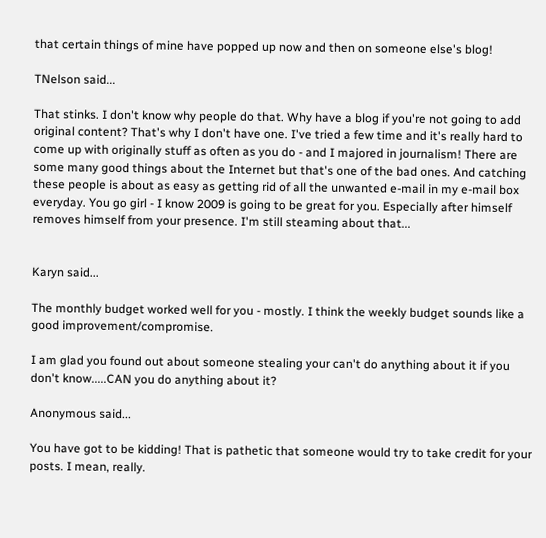that certain things of mine have popped up now and then on someone else's blog!

TNelson said...

That stinks. I don't know why people do that. Why have a blog if you're not going to add original content? That's why I don't have one. I've tried a few time and it's really hard to come up with originally stuff as often as you do - and I majored in journalism! There are some many good things about the Internet but that's one of the bad ones. And catching these people is about as easy as getting rid of all the unwanted e-mail in my e-mail box everyday. You go girl - I know 2009 is going to be great for you. Especially after himself removes himself from your presence. I'm still steaming about that...


Karyn said...

The monthly budget worked well for you - mostly. I think the weekly budget sounds like a good improvement/compromise.

I am glad you found out about someone stealing your can't do anything about it if you don't know.....CAN you do anything about it?

Anonymous said...

You have got to be kidding! That is pathetic that someone would try to take credit for your posts. I mean, really.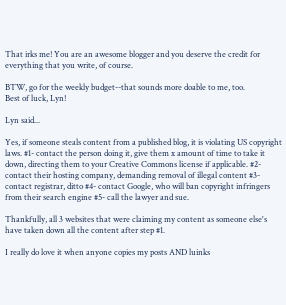That irks me! You are an awesome blogger and you deserve the credit for everything that you write, of course.

BTW, go for the weekly budget--that sounds more doable to me, too.
Best of luck, Lyn!

Lyn said...

Yes, if someone steals content from a published blog, it is violating US copyright laws. #1- contact the person doing it, give them x amount of time to take it down, directing them to your Creative Commons license if applicable. #2- contact their hosting company, demanding removal of illegal content #3- contact registrar, ditto #4- contact Google, who will ban copyright infringers from their search engine #5- call the lawyer and sue.

Thankfully, all 3 websites that were claiming my content as someone else's have taken down all the content after step #1.

I really do love it when anyone copies my posts AND luinks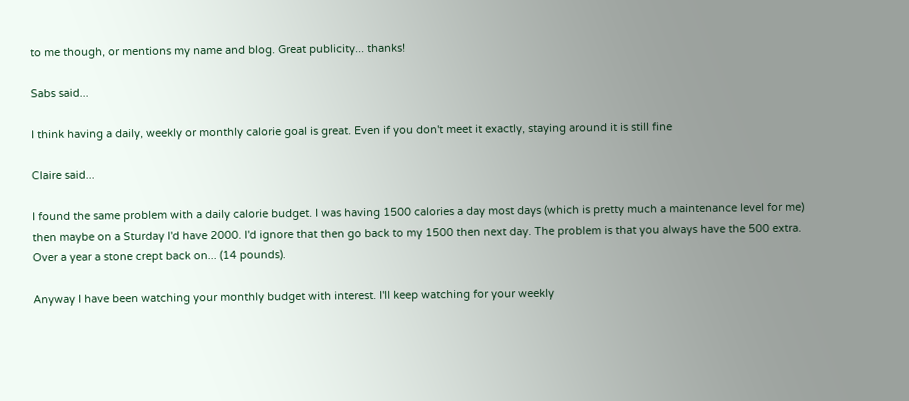to me though, or mentions my name and blog. Great publicity... thanks!

Sabs said...

I think having a daily, weekly or monthly calorie goal is great. Even if you don't meet it exactly, staying around it is still fine

Claire said...

I found the same problem with a daily calorie budget. I was having 1500 calories a day most days (which is pretty much a maintenance level for me) then maybe on a Sturday I'd have 2000. I'd ignore that then go back to my 1500 then next day. The problem is that you always have the 500 extra. Over a year a stone crept back on... (14 pounds).

Anyway I have been watching your monthly budget with interest. I'll keep watching for your weekly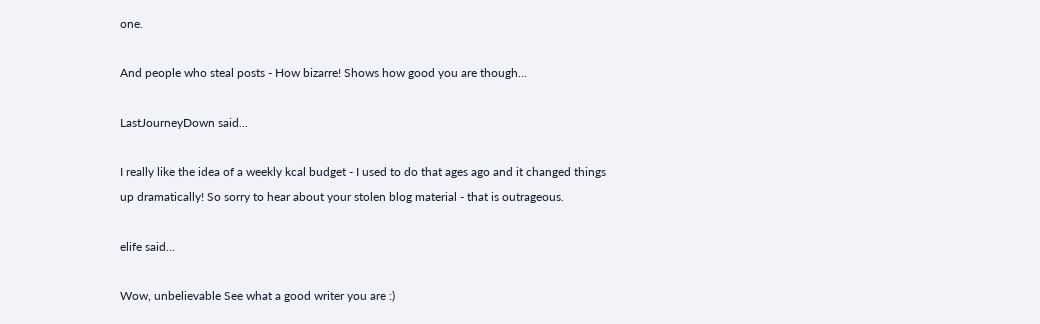one.

And people who steal posts - How bizarre! Shows how good you are though...

LastJourneyDown said...

I really like the idea of a weekly kcal budget - I used to do that ages ago and it changed things up dramatically! So sorry to hear about your stolen blog material - that is outrageous.

elife said...

Wow, unbelievable See what a good writer you are :)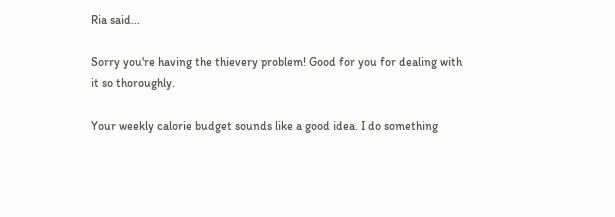Ria said...

Sorry you're having the thievery problem! Good for you for dealing with it so thoroughly.

Your weekly calorie budget sounds like a good idea. I do something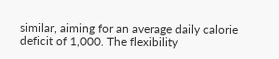similar, aiming for an average daily calorie deficit of 1,000. The flexibility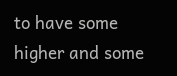to have some higher and some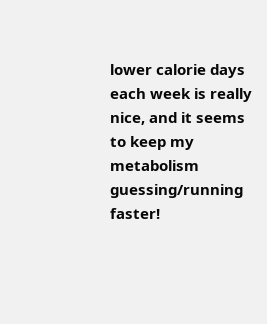lower calorie days each week is really nice, and it seems to keep my metabolism guessing/running faster!